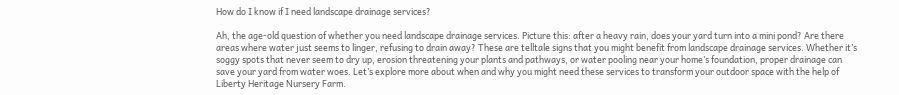How do I know if I need landscape drainage services?

Ah, the age-old question of whether you need landscape drainage services. Picture this: after a heavy rain, does your yard turn into a mini pond? Are there areas where water just seems to linger, refusing to drain away? These are telltale signs that you might benefit from landscape drainage services. Whether it’s soggy spots that never seem to dry up, erosion threatening your plants and pathways, or water pooling near your home’s foundation, proper drainage can save your yard from water woes. Let’s explore more about when and why you might need these services to transform your outdoor space with the help of Liberty Heritage Nursery Farm.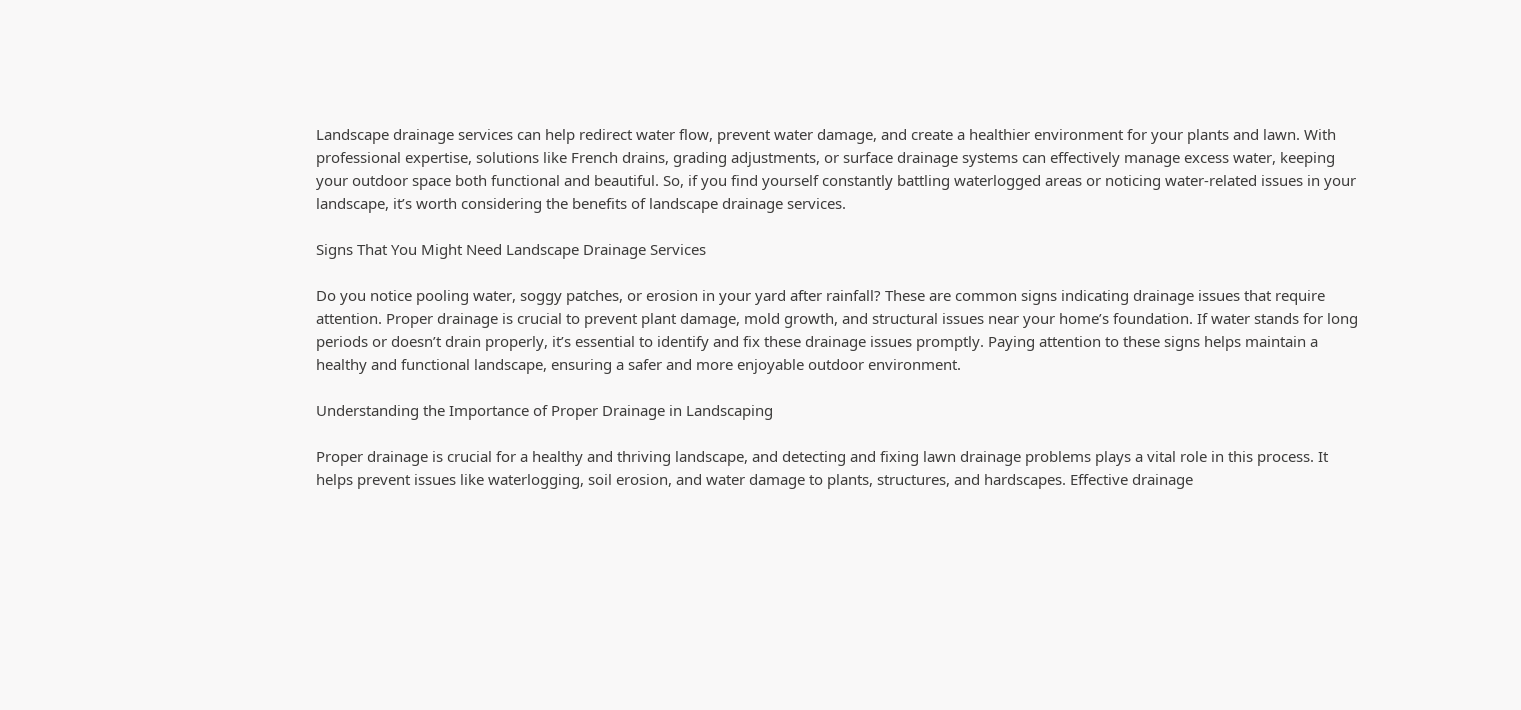Landscape drainage services can help redirect water flow, prevent water damage, and create a healthier environment for your plants and lawn. With professional expertise, solutions like French drains, grading adjustments, or surface drainage systems can effectively manage excess water, keeping your outdoor space both functional and beautiful. So, if you find yourself constantly battling waterlogged areas or noticing water-related issues in your landscape, it’s worth considering the benefits of landscape drainage services.

Signs That You Might Need Landscape Drainage Services

Do you notice pooling water, soggy patches, or erosion in your yard after rainfall? These are common signs indicating drainage issues that require attention. Proper drainage is crucial to prevent plant damage, mold growth, and structural issues near your home’s foundation. If water stands for long periods or doesn’t drain properly, it’s essential to identify and fix these drainage issues promptly. Paying attention to these signs helps maintain a healthy and functional landscape, ensuring a safer and more enjoyable outdoor environment.

Understanding the Importance of Proper Drainage in Landscaping

Proper drainage is crucial for a healthy and thriving landscape, and detecting and fixing lawn drainage problems plays a vital role in this process. It helps prevent issues like waterlogging, soil erosion, and water damage to plants, structures, and hardscapes. Effective drainage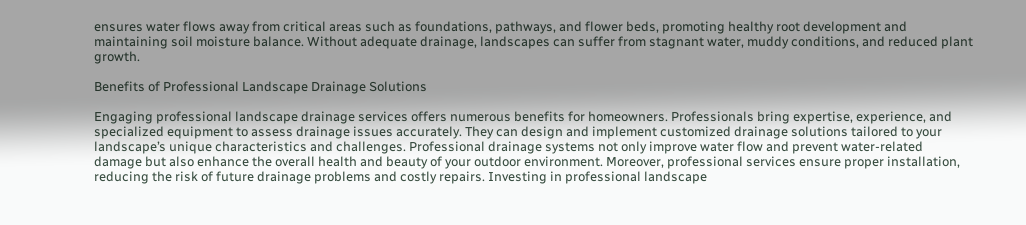ensures water flows away from critical areas such as foundations, pathways, and flower beds, promoting healthy root development and maintaining soil moisture balance. Without adequate drainage, landscapes can suffer from stagnant water, muddy conditions, and reduced plant growth.

Benefits of Professional Landscape Drainage Solutions

Engaging professional landscape drainage services offers numerous benefits for homeowners. Professionals bring expertise, experience, and specialized equipment to assess drainage issues accurately. They can design and implement customized drainage solutions tailored to your landscape’s unique characteristics and challenges. Professional drainage systems not only improve water flow and prevent water-related damage but also enhance the overall health and beauty of your outdoor environment. Moreover, professional services ensure proper installation, reducing the risk of future drainage problems and costly repairs. Investing in professional landscape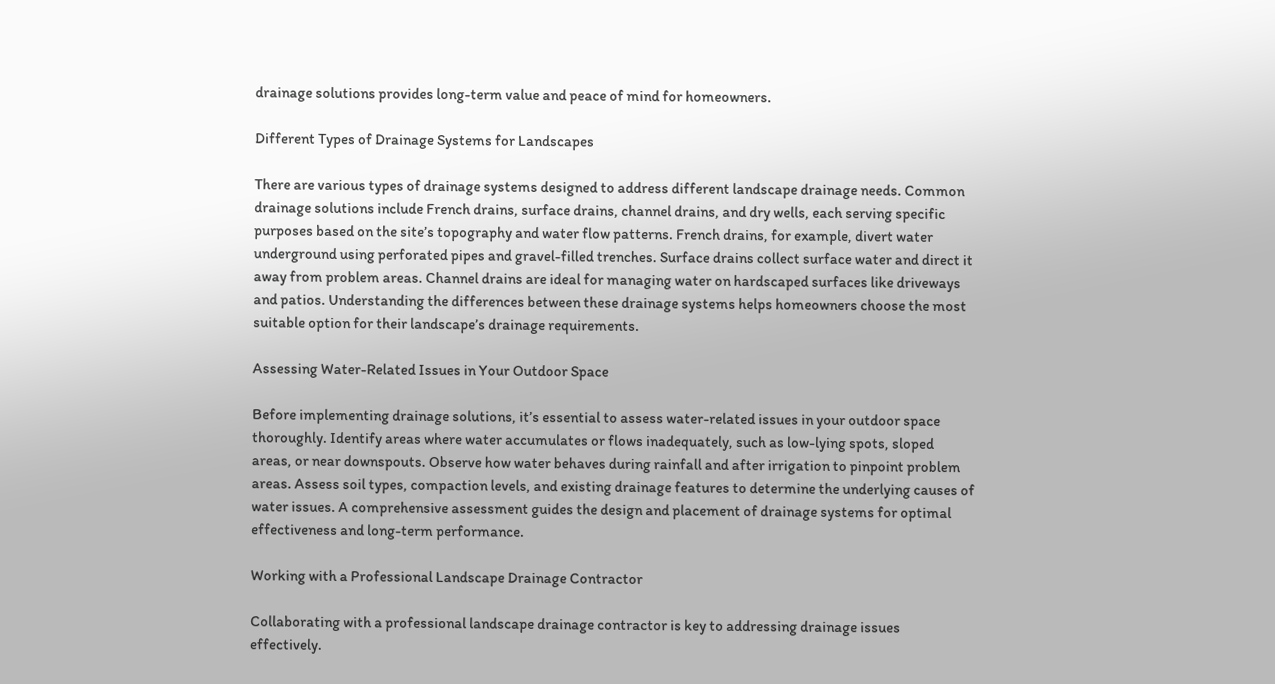drainage solutions provides long-term value and peace of mind for homeowners.

Different Types of Drainage Systems for Landscapes

There are various types of drainage systems designed to address different landscape drainage needs. Common drainage solutions include French drains, surface drains, channel drains, and dry wells, each serving specific purposes based on the site’s topography and water flow patterns. French drains, for example, divert water underground using perforated pipes and gravel-filled trenches. Surface drains collect surface water and direct it away from problem areas. Channel drains are ideal for managing water on hardscaped surfaces like driveways and patios. Understanding the differences between these drainage systems helps homeowners choose the most suitable option for their landscape’s drainage requirements.

Assessing Water-Related Issues in Your Outdoor Space

Before implementing drainage solutions, it’s essential to assess water-related issues in your outdoor space thoroughly. Identify areas where water accumulates or flows inadequately, such as low-lying spots, sloped areas, or near downspouts. Observe how water behaves during rainfall and after irrigation to pinpoint problem areas. Assess soil types, compaction levels, and existing drainage features to determine the underlying causes of water issues. A comprehensive assessment guides the design and placement of drainage systems for optimal effectiveness and long-term performance.

Working with a Professional Landscape Drainage Contractor

Collaborating with a professional landscape drainage contractor is key to addressing drainage issues effectively.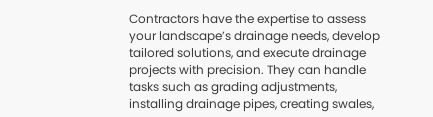Contractors have the expertise to assess your landscape’s drainage needs, develop tailored solutions, and execute drainage projects with precision. They can handle tasks such as grading adjustments, installing drainage pipes, creating swales,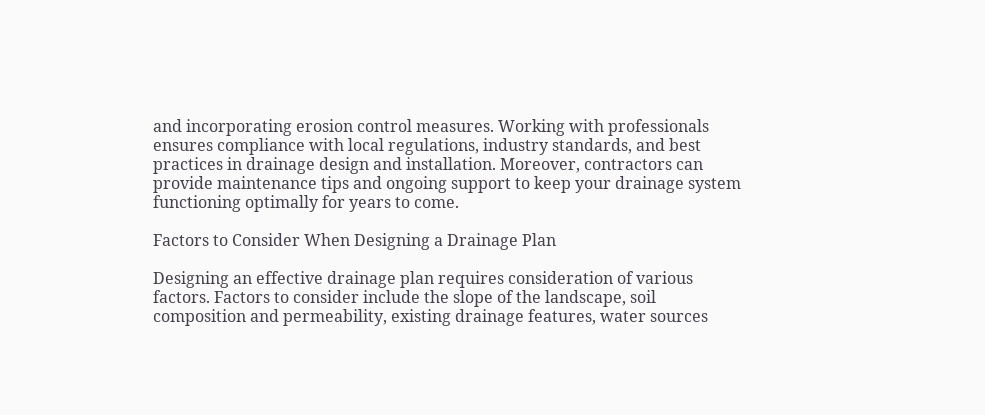and incorporating erosion control measures. Working with professionals ensures compliance with local regulations, industry standards, and best practices in drainage design and installation. Moreover, contractors can provide maintenance tips and ongoing support to keep your drainage system functioning optimally for years to come.

Factors to Consider When Designing a Drainage Plan

Designing an effective drainage plan requires consideration of various factors. Factors to consider include the slope of the landscape, soil composition and permeability, existing drainage features, water sources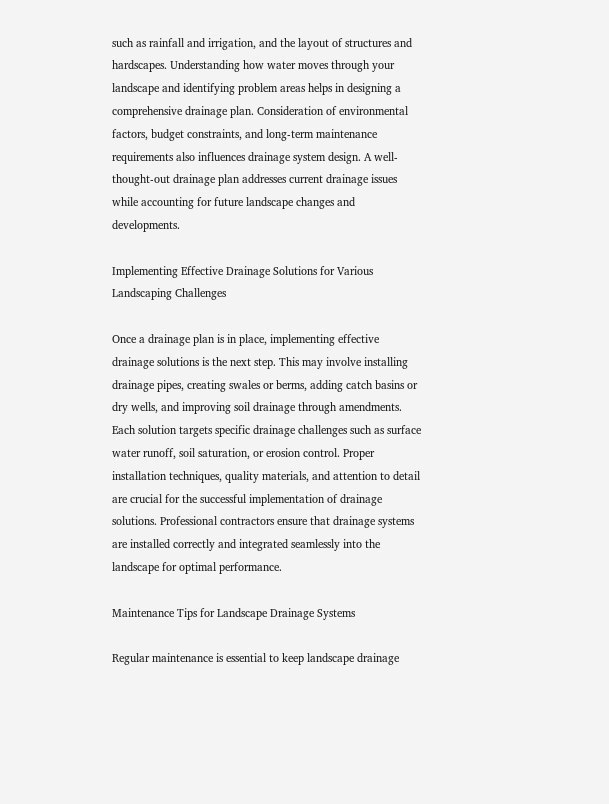such as rainfall and irrigation, and the layout of structures and hardscapes. Understanding how water moves through your landscape and identifying problem areas helps in designing a comprehensive drainage plan. Consideration of environmental factors, budget constraints, and long-term maintenance requirements also influences drainage system design. A well-thought-out drainage plan addresses current drainage issues while accounting for future landscape changes and developments.

Implementing Effective Drainage Solutions for Various Landscaping Challenges

Once a drainage plan is in place, implementing effective drainage solutions is the next step. This may involve installing drainage pipes, creating swales or berms, adding catch basins or dry wells, and improving soil drainage through amendments. Each solution targets specific drainage challenges such as surface water runoff, soil saturation, or erosion control. Proper installation techniques, quality materials, and attention to detail are crucial for the successful implementation of drainage solutions. Professional contractors ensure that drainage systems are installed correctly and integrated seamlessly into the landscape for optimal performance.

Maintenance Tips for Landscape Drainage Systems

Regular maintenance is essential to keep landscape drainage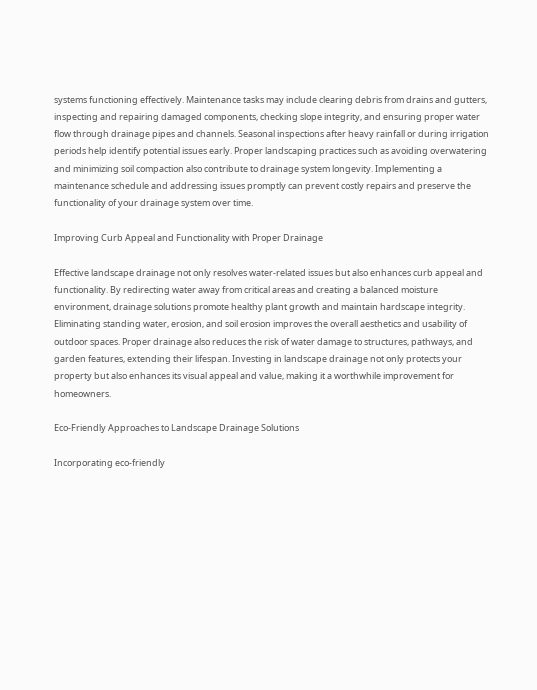systems functioning effectively. Maintenance tasks may include clearing debris from drains and gutters, inspecting and repairing damaged components, checking slope integrity, and ensuring proper water flow through drainage pipes and channels. Seasonal inspections after heavy rainfall or during irrigation periods help identify potential issues early. Proper landscaping practices such as avoiding overwatering and minimizing soil compaction also contribute to drainage system longevity. Implementing a maintenance schedule and addressing issues promptly can prevent costly repairs and preserve the functionality of your drainage system over time.

Improving Curb Appeal and Functionality with Proper Drainage

Effective landscape drainage not only resolves water-related issues but also enhances curb appeal and functionality. By redirecting water away from critical areas and creating a balanced moisture environment, drainage solutions promote healthy plant growth and maintain hardscape integrity. Eliminating standing water, erosion, and soil erosion improves the overall aesthetics and usability of outdoor spaces. Proper drainage also reduces the risk of water damage to structures, pathways, and garden features, extending their lifespan. Investing in landscape drainage not only protects your property but also enhances its visual appeal and value, making it a worthwhile improvement for homeowners.

Eco-Friendly Approaches to Landscape Drainage Solutions

Incorporating eco-friendly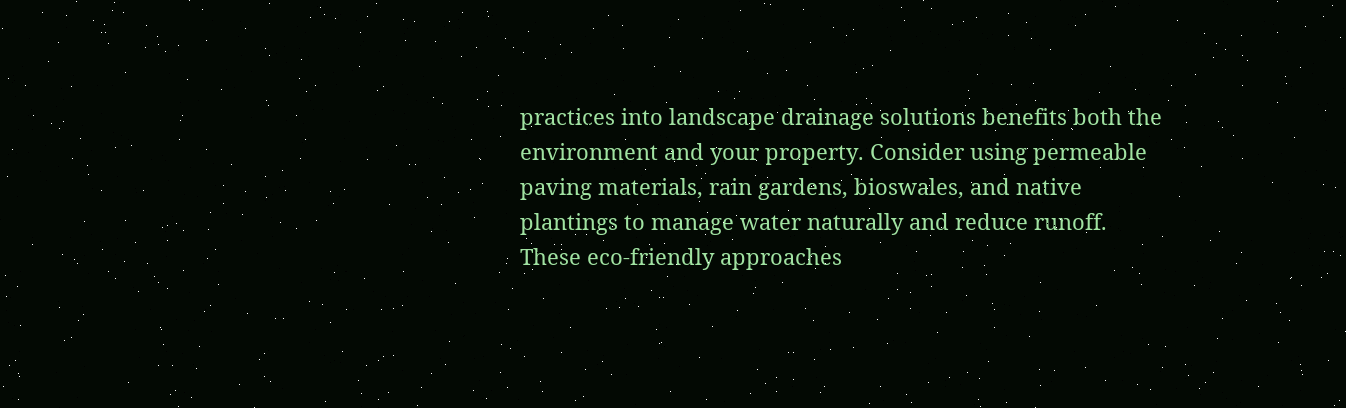practices into landscape drainage solutions benefits both the environment and your property. Consider using permeable paving materials, rain gardens, bioswales, and native plantings to manage water naturally and reduce runoff. These eco-friendly approaches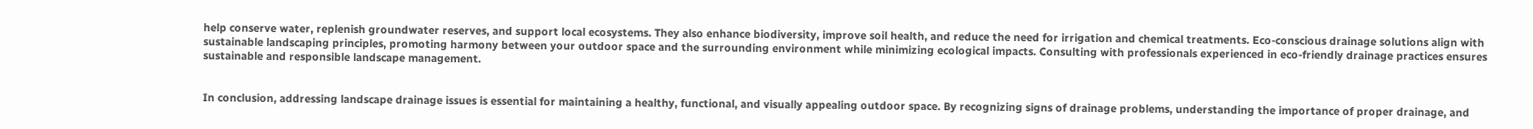help conserve water, replenish groundwater reserves, and support local ecosystems. They also enhance biodiversity, improve soil health, and reduce the need for irrigation and chemical treatments. Eco-conscious drainage solutions align with sustainable landscaping principles, promoting harmony between your outdoor space and the surrounding environment while minimizing ecological impacts. Consulting with professionals experienced in eco-friendly drainage practices ensures sustainable and responsible landscape management.


In conclusion, addressing landscape drainage issues is essential for maintaining a healthy, functional, and visually appealing outdoor space. By recognizing signs of drainage problems, understanding the importance of proper drainage, and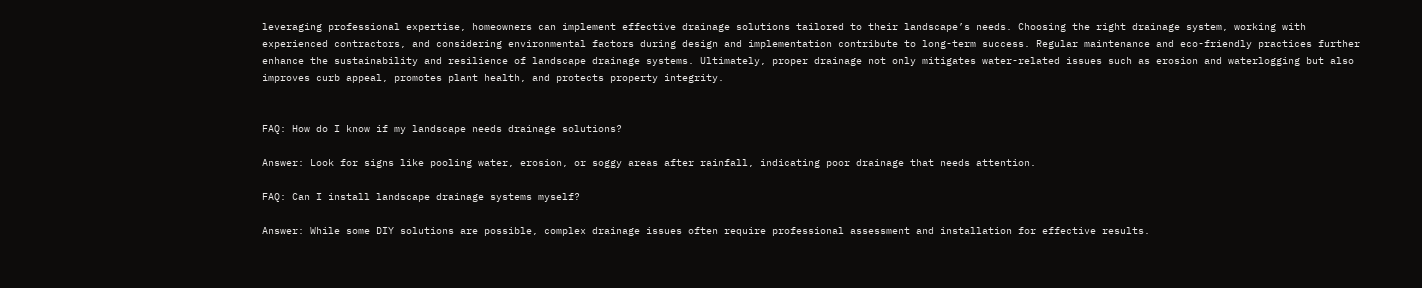leveraging professional expertise, homeowners can implement effective drainage solutions tailored to their landscape’s needs. Choosing the right drainage system, working with experienced contractors, and considering environmental factors during design and implementation contribute to long-term success. Regular maintenance and eco-friendly practices further enhance the sustainability and resilience of landscape drainage systems. Ultimately, proper drainage not only mitigates water-related issues such as erosion and waterlogging but also improves curb appeal, promotes plant health, and protects property integrity.


FAQ: How do I know if my landscape needs drainage solutions?

Answer: Look for signs like pooling water, erosion, or soggy areas after rainfall, indicating poor drainage that needs attention.

FAQ: Can I install landscape drainage systems myself?

Answer: While some DIY solutions are possible, complex drainage issues often require professional assessment and installation for effective results.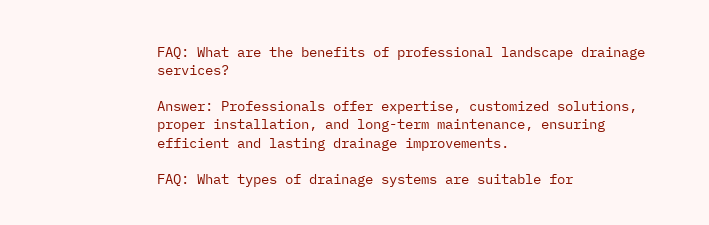FAQ: What are the benefits of professional landscape drainage services?

Answer: Professionals offer expertise, customized solutions, proper installation, and long-term maintenance, ensuring efficient and lasting drainage improvements.

FAQ: What types of drainage systems are suitable for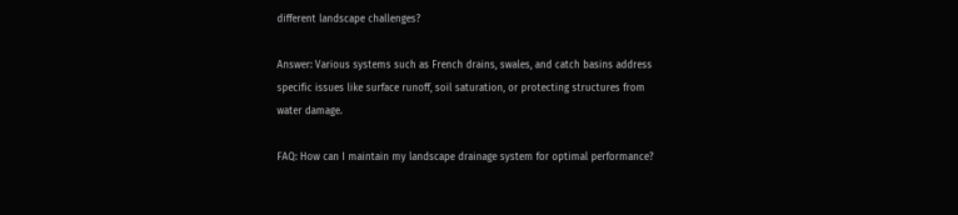different landscape challenges?

Answer: Various systems such as French drains, swales, and catch basins address specific issues like surface runoff, soil saturation, or protecting structures from water damage.

FAQ: How can I maintain my landscape drainage system for optimal performance?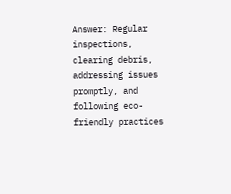Answer: Regular inspections, clearing debris, addressing issues promptly, and following eco-friendly practices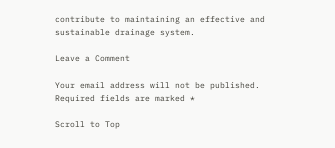contribute to maintaining an effective and sustainable drainage system.

Leave a Comment

Your email address will not be published. Required fields are marked *

Scroll to Top